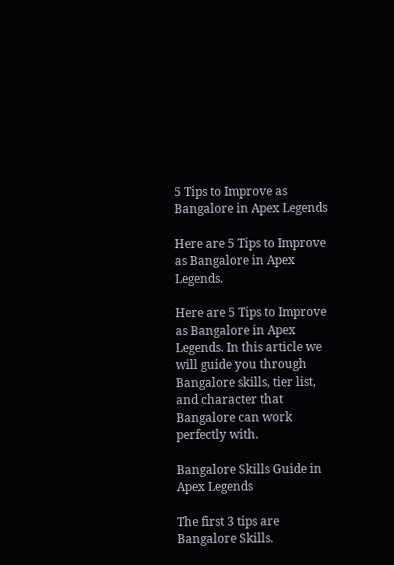5 Tips to Improve as Bangalore in Apex Legends

Here are 5 Tips to Improve as Bangalore in Apex Legends.

Here are 5 Tips to Improve as Bangalore in Apex Legends. In this article we will guide you through Bangalore skills, tier list, and character that Bangalore can work perfectly with.

Bangalore Skills Guide in Apex Legends

The first 3 tips are Bangalore Skills.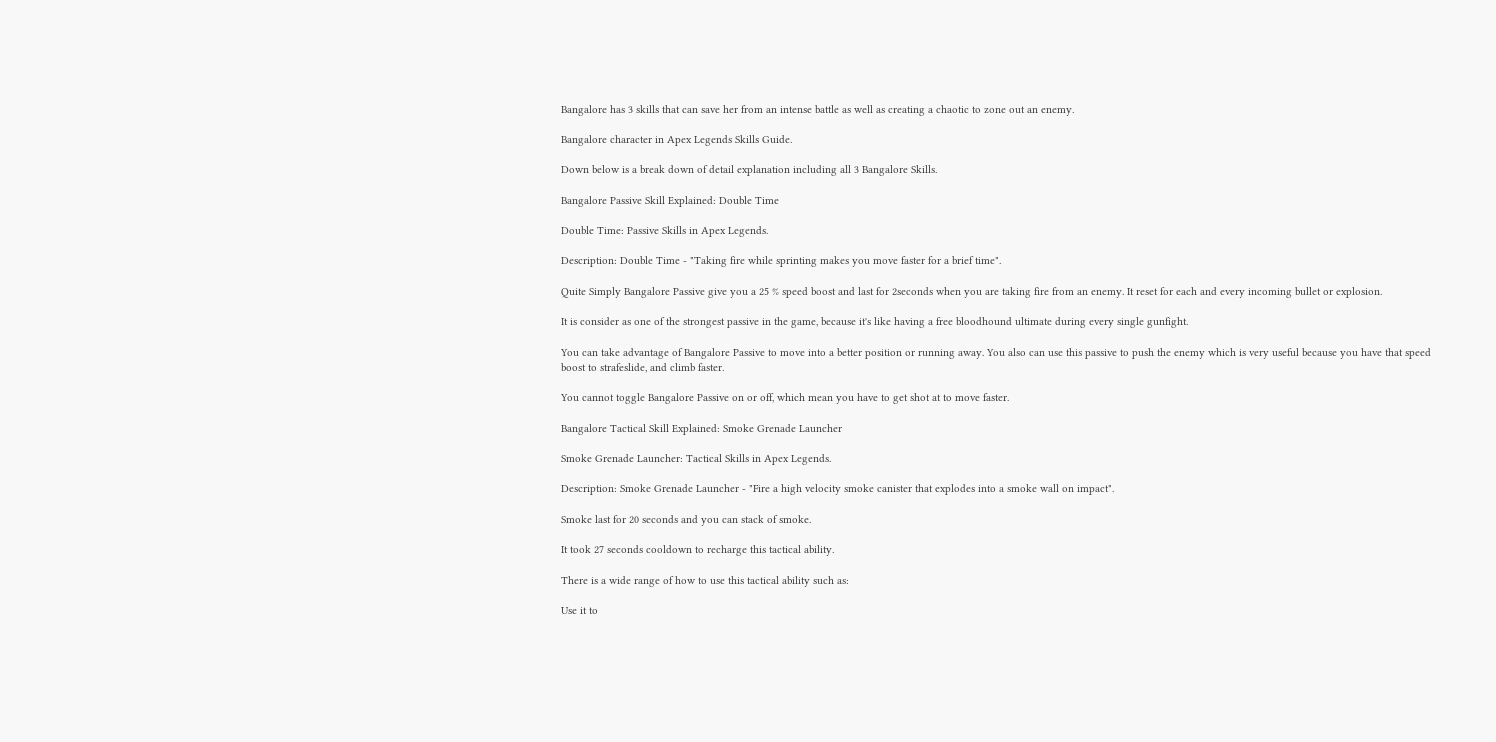Bangalore has 3 skills that can save her from an intense battle as well as creating a chaotic to zone out an enemy.

Bangalore character in Apex Legends Skills Guide.

Down below is a break down of detail explanation including all 3 Bangalore Skills.

Bangalore Passive Skill Explained: Double Time

Double Time: Passive Skills in Apex Legends.

Description: Double Time - "Taking fire while sprinting makes you move faster for a brief time".

Quite Simply Bangalore Passive give you a 25 % speed boost and last for 2seconds when you are taking fire from an enemy. It reset for each and every incoming bullet or explosion.

It is consider as one of the strongest passive in the game, because it's like having a free bloodhound ultimate during every single gunfight.

You can take advantage of Bangalore Passive to move into a better position or running away. You also can use this passive to push the enemy which is very useful because you have that speed boost to strafeslide, and climb faster.

You cannot toggle Bangalore Passive on or off, which mean you have to get shot at to move faster.

Bangalore Tactical Skill Explained: Smoke Grenade Launcher

Smoke Grenade Launcher: Tactical Skills in Apex Legends.

Description: Smoke Grenade Launcher - "Fire a high velocity smoke canister that explodes into a smoke wall on impact".

Smoke last for 20 seconds and you can stack of smoke.

It took 27 seconds cooldown to recharge this tactical ability.

There is a wide range of how to use this tactical ability such as:

Use it to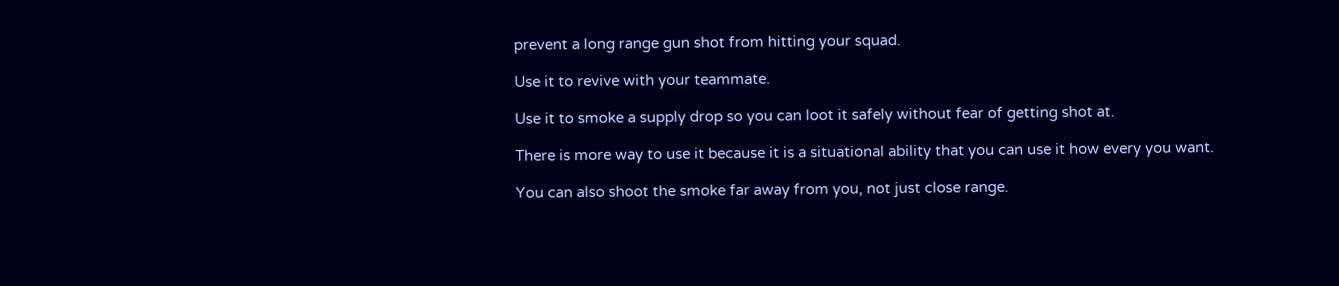prevent a long range gun shot from hitting your squad.

Use it to revive with your teammate.

Use it to smoke a supply drop so you can loot it safely without fear of getting shot at.

There is more way to use it because it is a situational ability that you can use it how every you want.

You can also shoot the smoke far away from you, not just close range.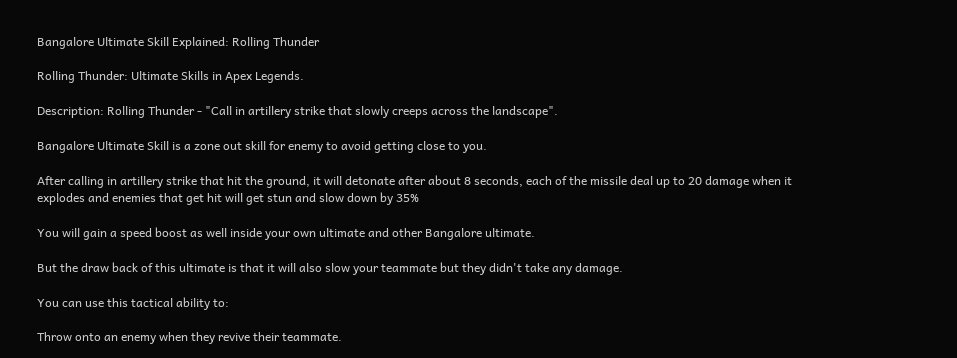Bangalore Ultimate Skill Explained: Rolling Thunder

Rolling Thunder: Ultimate Skills in Apex Legends.

Description: Rolling Thunder - "Call in artillery strike that slowly creeps across the landscape".

Bangalore Ultimate Skill is a zone out skill for enemy to avoid getting close to you.

After calling in artillery strike that hit the ground, it will detonate after about 8 seconds, each of the missile deal up to 20 damage when it explodes and enemies that get hit will get stun and slow down by 35%

You will gain a speed boost as well inside your own ultimate and other Bangalore ultimate.

But the draw back of this ultimate is that it will also slow your teammate but they didn't take any damage.

You can use this tactical ability to:

Throw onto an enemy when they revive their teammate.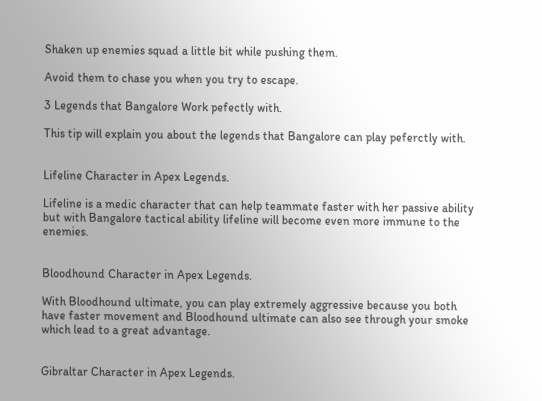Shaken up enemies squad a little bit while pushing them.

Avoid them to chase you when you try to escape.

3 Legends that Bangalore Work pefectly with.

This tip will explain you about the legends that Bangalore can play peferctly with.


Lifeline Character in Apex Legends.

Lifeline is a medic character that can help teammate faster with her passive ability but with Bangalore tactical ability lifeline will become even more immune to the enemies.


Bloodhound Character in Apex Legends.

With Bloodhound ultimate, you can play extremely aggressive because you both have faster movement and Bloodhound ultimate can also see through your smoke which lead to a great advantage.


Gibraltar Character in Apex Legends.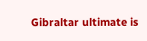Gibraltar ultimate is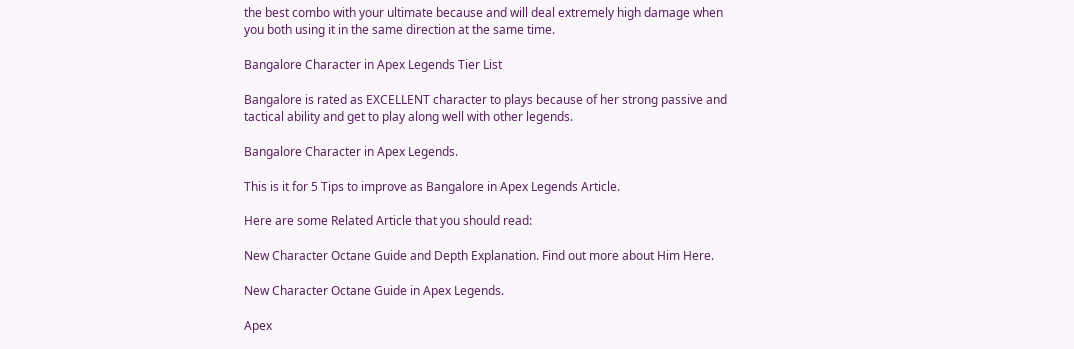the best combo with your ultimate because and will deal extremely high damage when you both using it in the same direction at the same time.

Bangalore Character in Apex Legends Tier List

Bangalore is rated as EXCELLENT character to plays because of her strong passive and tactical ability and get to play along well with other legends.

Bangalore Character in Apex Legends.

This is it for 5 Tips to improve as Bangalore in Apex Legends Article.

Here are some Related Article that you should read:

New Character Octane Guide and Depth Explanation. Find out more about Him Here.

New Character Octane Guide in Apex Legends.

Apex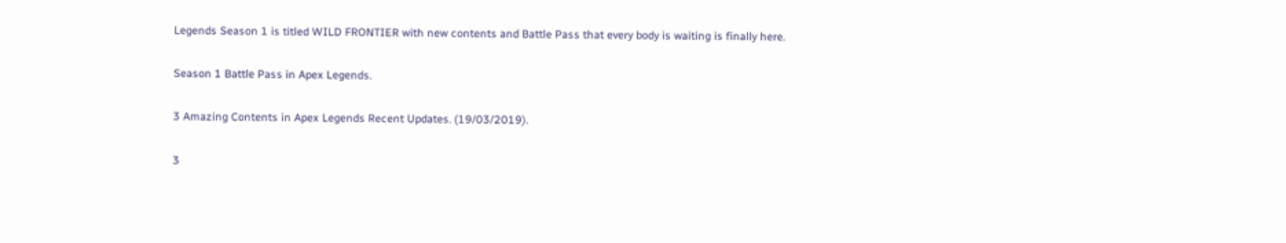Legends Season 1 is titled WILD FRONTIER with new contents and Battle Pass that every body is waiting is finally here.

Season 1 Battle Pass in Apex Legends.

3 Amazing Contents in Apex Legends Recent Updates. (19/03/2019).

3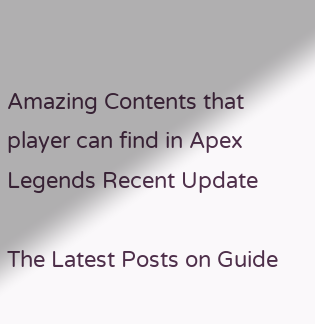Amazing Contents that player can find in Apex Legends Recent Update

The Latest Posts on Guide